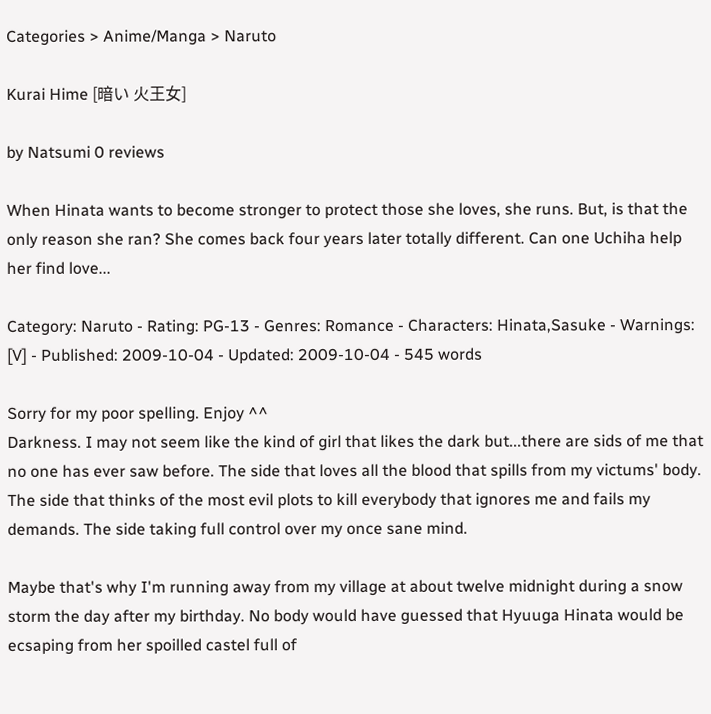Categories > Anime/Manga > Naruto

Kurai Hime [暗い 火王女]

by Natsumi 0 reviews

When Hinata wants to become stronger to protect those she loves, she runs. But, is that the only reason she ran? She comes back four years later totally different. Can one Uchiha help her find love...

Category: Naruto - Rating: PG-13 - Genres: Romance - Characters: Hinata,Sasuke - Warnings: [V] - Published: 2009-10-04 - Updated: 2009-10-04 - 545 words

Sorry for my poor spelling. Enjoy ^^
Darkness. I may not seem like the kind of girl that likes the dark but...there are sids of me that no one has ever saw before. The side that loves all the blood that spills from my victums' body. The side that thinks of the most evil plots to kill everybody that ignores me and fails my demands. The side taking full control over my once sane mind.

Maybe that's why I'm running away from my village at about twelve midnight during a snow storm the day after my birthday. No body would have guessed that Hyuuga Hinata would be ecsaping from her spoilled castel full of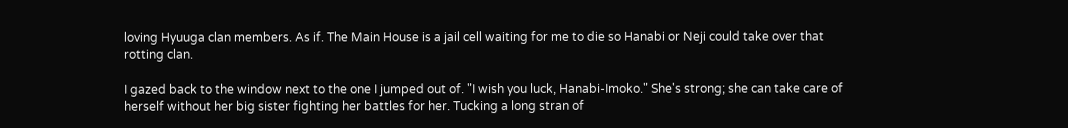loving Hyuuga clan members. As if. The Main House is a jail cell waiting for me to die so Hanabi or Neji could take over that rotting clan.

I gazed back to the window next to the one I jumped out of. "I wish you luck, Hanabi-Imoko." She's strong; she can take care of herself without her big sister fighting her battles for her. Tucking a long stran of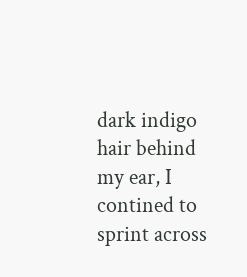dark indigo hair behind my ear, I contined to sprint across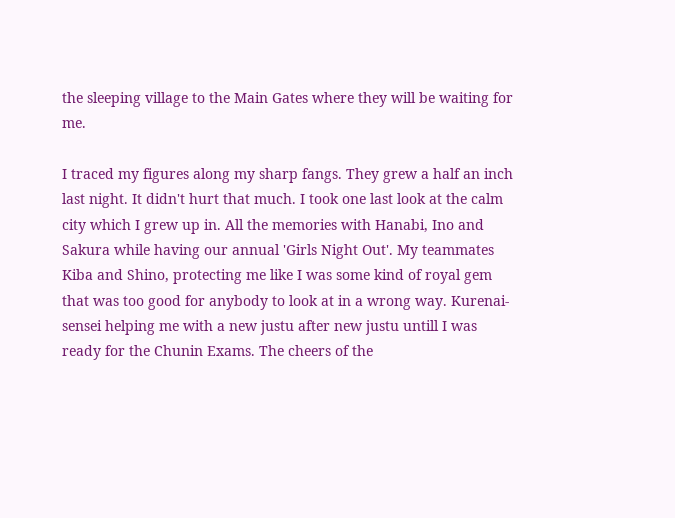the sleeping village to the Main Gates where they will be waiting for me.

I traced my figures along my sharp fangs. They grew a half an inch last night. It didn't hurt that much. I took one last look at the calm city which I grew up in. All the memories with Hanabi, Ino and Sakura while having our annual 'Girls Night Out'. My teammates Kiba and Shino, protecting me like I was some kind of royal gem that was too good for anybody to look at in a wrong way. Kurenai-sensei helping me with a new justu after new justu untill I was ready for the Chunin Exams. The cheers of the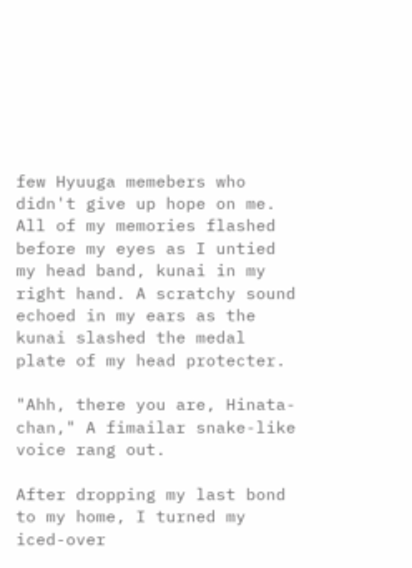few Hyuuga memebers who didn't give up hope on me. All of my memories flashed before my eyes as I untied my head band, kunai in my right hand. A scratchy sound echoed in my ears as the kunai slashed the medal plate of my head protecter.

"Ahh, there you are, Hinata-chan," A fimailar snake-like voice rang out.

After dropping my last bond to my home, I turned my iced-over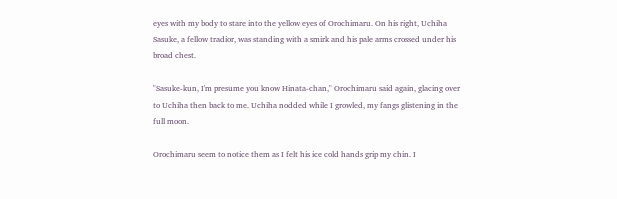eyes with my body to stare into the yellow eyes of Orochimaru. On his right, Uchiha Sasuke, a fellow tradior, was standing with a smirk and his pale arms crossed under his broad chest.

"Sasuke-kun, I'm presume you know Hinata-chan," Orochimaru said again, glacing over to Uchiha then back to me. Uchiha nodded while I growled, my fangs glistening in the full moon.

Orochimaru seem to notice them as I felt his ice cold hands grip my chin. I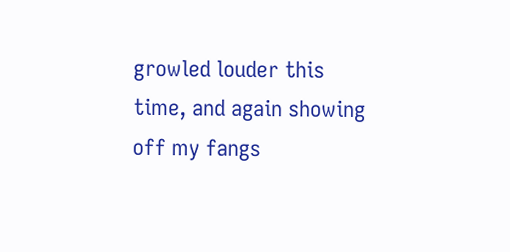growled louder this time, and again showing off my fangs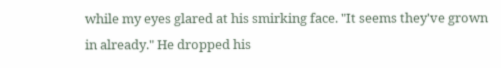while my eyes glared at his smirking face. "It seems they've grown in already." He dropped his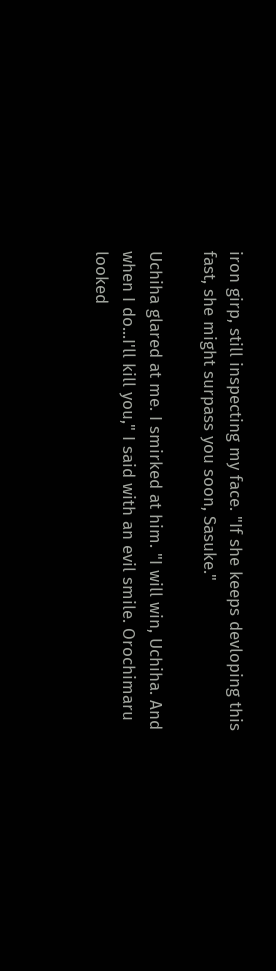iron girp, still inspecting my face. "If she keeps devloping this fast, she might surpass you soon, Sasuke."

Uchiha glared at me. I smirked at him. "I will win, Uchiha. And when I do...I'll kill you," I said with an evil smile. Orochimaru looked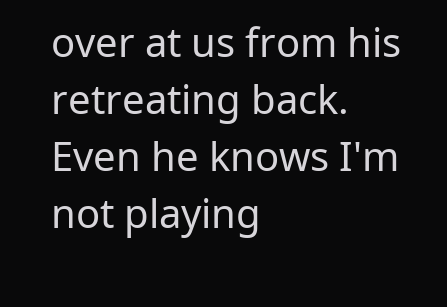over at us from his retreating back. Even he knows I'm not playing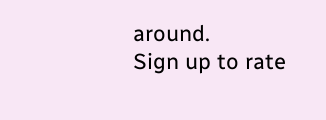around.
Sign up to rate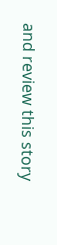and review this story